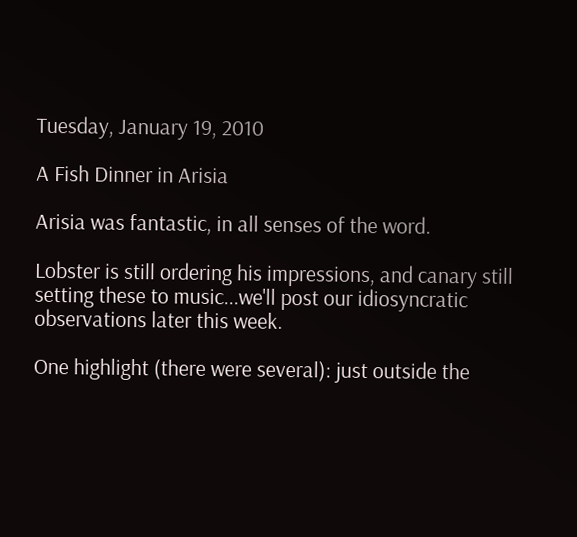Tuesday, January 19, 2010

A Fish Dinner in Arisia

Arisia was fantastic, in all senses of the word.

Lobster is still ordering his impressions, and canary still setting these to music...we'll post our idiosyncratic observations later this week.

One highlight (there were several): just outside the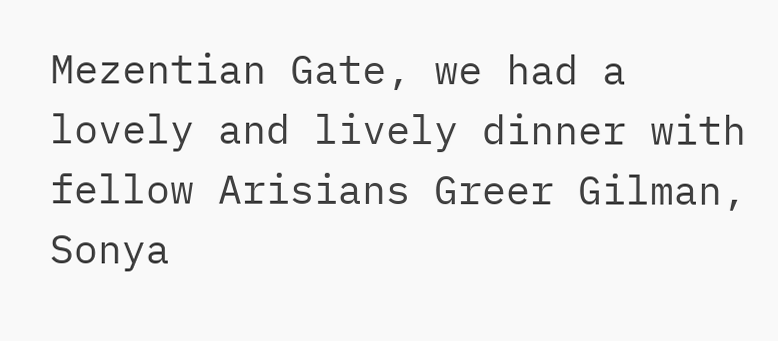Mezentian Gate, we had a lovely and lively dinner with fellow Arisians Greer Gilman, Sonya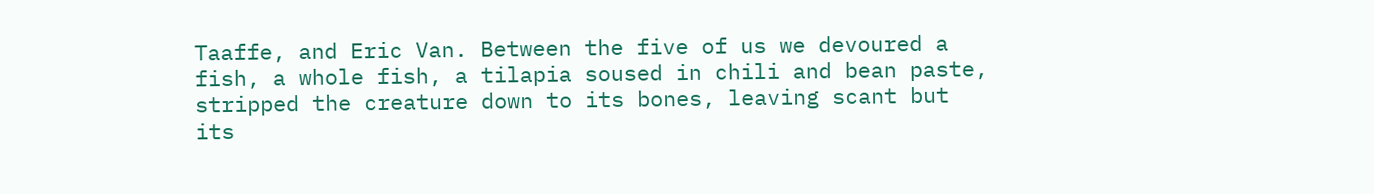Taaffe, and Eric Van. Between the five of us we devoured a fish, a whole fish, a tilapia soused in chili and bean paste, stripped the creature down to its bones, leaving scant but its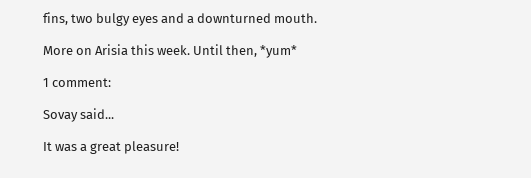fins, two bulgy eyes and a downturned mouth.

More on Arisia this week. Until then, *yum*

1 comment:

Sovay said...

It was a great pleasure!